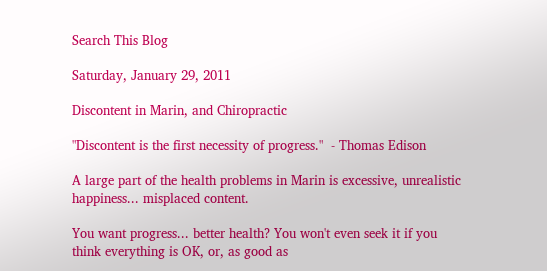Search This Blog

Saturday, January 29, 2011

Discontent in Marin, and Chiropractic

"Discontent is the first necessity of progress."  - Thomas Edison

A large part of the health problems in Marin is excessive, unrealistic happiness... misplaced content.

You want progress... better health? You won't even seek it if you think everything is OK, or, as good as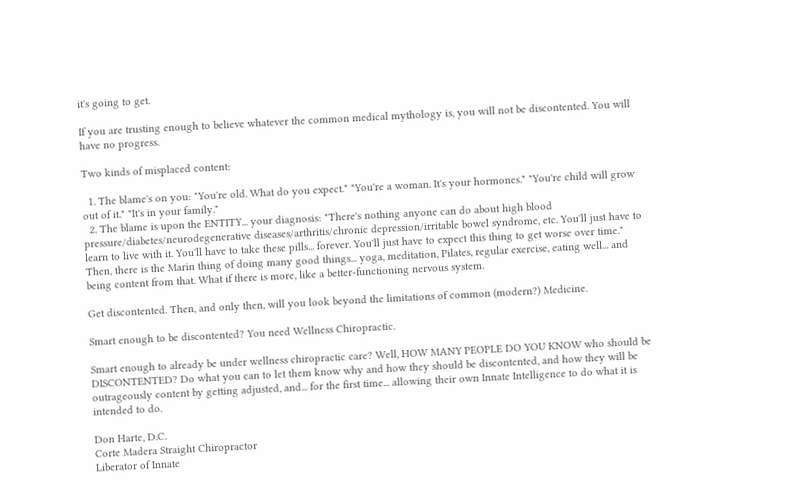it's going to get.

If you are trusting enough to believe whatever the common medical mythology is, you will not be discontented. You will have no progress.

Two kinds of misplaced content:

  1. The blame's on you: "You're old. What do you expect." "You're a woman. It's your hormones." "You're child will grow out of it." "It's in your family."
  2. The blame is upon the ENTITY... your diagnosis: "There's nothing anyone can do about high blood pressure/diabetes/neurodegenerative diseases/arthritis/chronic depression/irritable bowel syndrome, etc. You'll just have to learn to live with it. You'll have to take these pills... forever. You'll just have to expect this thing to get worse over time."
Then, there is the Marin thing of doing many good things... yoga, meditation, Pilates, regular exercise, eating well... and being content from that. What if there is more, like a better-functioning nervous system.

Get discontented. Then, and only then, will you look beyond the limitations of common (modern?) Medicine.

Smart enough to be discontented? You need Wellness Chiropractic.

Smart enough to already be under wellness chiropractic care? Well, HOW MANY PEOPLE DO YOU KNOW who should be DISCONTENTED? Do what you can to let them know why and how they should be discontented, and how they will be outrageously content by getting adjusted, and... for the first time... allowing their own Innate Intelligence to do what it is intended to do.

Don Harte, D.C.
Corte Madera Straight Chiropractor
Liberator of Innate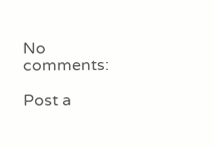No comments:

Post a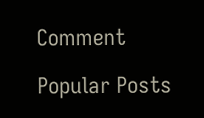Comment

Popular Posts